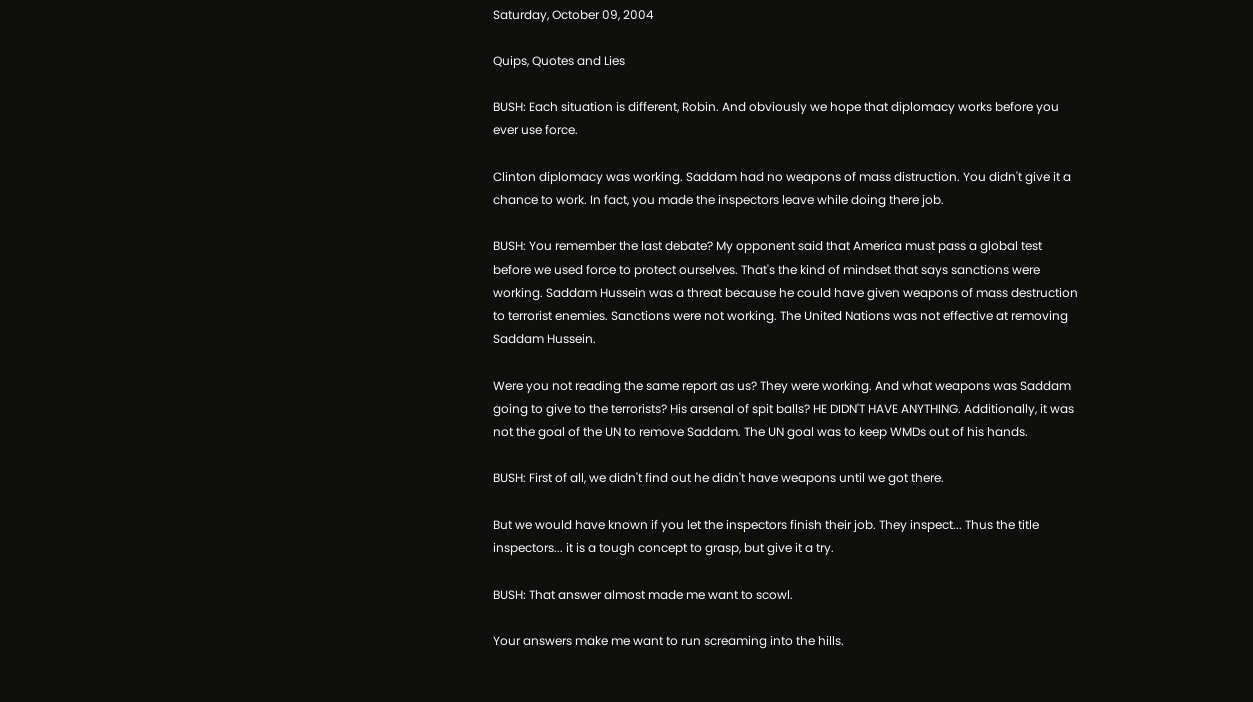Saturday, October 09, 2004

Quips, Quotes and Lies

BUSH: Each situation is different, Robin. And obviously we hope that diplomacy works before you ever use force.

Clinton diplomacy was working. Saddam had no weapons of mass distruction. You didn't give it a chance to work. In fact, you made the inspectors leave while doing there job.

BUSH: You remember the last debate? My opponent said that America must pass a global test before we used force to protect ourselves. That's the kind of mindset that says sanctions were working. Saddam Hussein was a threat because he could have given weapons of mass destruction to terrorist enemies. Sanctions were not working. The United Nations was not effective at removing Saddam Hussein.

Were you not reading the same report as us? They were working. And what weapons was Saddam going to give to the terrorists? His arsenal of spit balls? HE DIDN'T HAVE ANYTHING. Additionally, it was not the goal of the UN to remove Saddam. The UN goal was to keep WMDs out of his hands.

BUSH: First of all, we didn't find out he didn't have weapons until we got there.

But we would have known if you let the inspectors finish their job. They inspect... Thus the title inspectors... it is a tough concept to grasp, but give it a try.

BUSH: That answer almost made me want to scowl.

Your answers make me want to run screaming into the hills.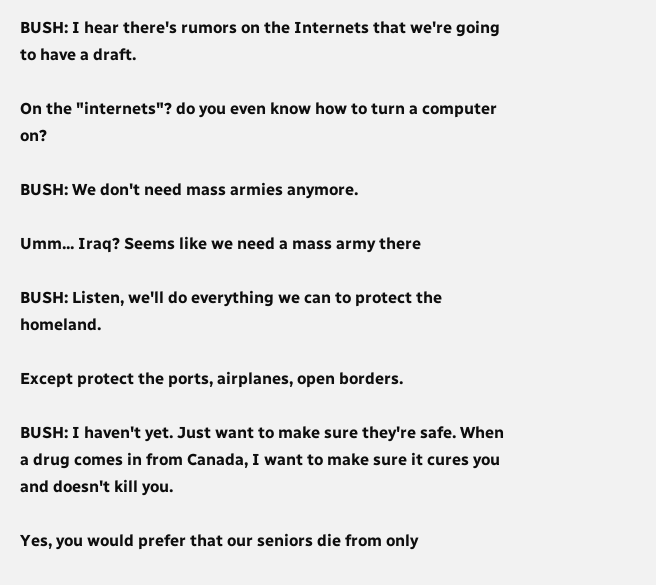BUSH: I hear there's rumors on the Internets that we're going to have a draft.

On the "internets"? do you even know how to turn a computer on?

BUSH: We don't need mass armies anymore.

Umm... Iraq? Seems like we need a mass army there

BUSH: Listen, we'll do everything we can to protect the homeland.

Except protect the ports, airplanes, open borders.

BUSH: I haven't yet. Just want to make sure they're safe. When a drug comes in from Canada, I want to make sure it cures you and doesn't kill you.

Yes, you would prefer that our seniors die from only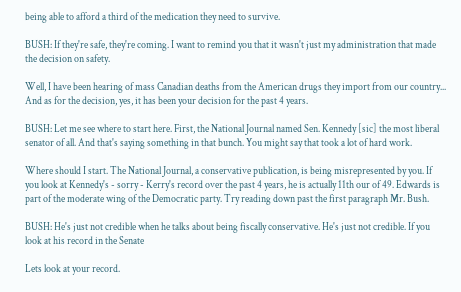being able to afford a third of the medication they need to survive.

BUSH: If they're safe, they're coming. I want to remind you that it wasn't just my administration that made the decision on safety.

Well, I have been hearing of mass Canadian deaths from the American drugs they import from our country... And as for the decision, yes, it has been your decision for the past 4 years.

BUSH: Let me see where to start here. First, the National Journal named Sen. Kennedy [sic] the most liberal senator of all. And that's saying something in that bunch. You might say that took a lot of hard work.

Where should I start. The National Journal, a conservative publication, is being misrepresented by you. If you look at Kennedy's - sorry - Kerry's record over the past 4 years, he is actually 11th our of 49. Edwards is part of the moderate wing of the Democratic party. Try reading down past the first paragraph Mr. Bush.

BUSH: He's just not credible when he talks about being fiscally conservative. He's just not credible. If you look at his record in the Senate

Lets look at your record.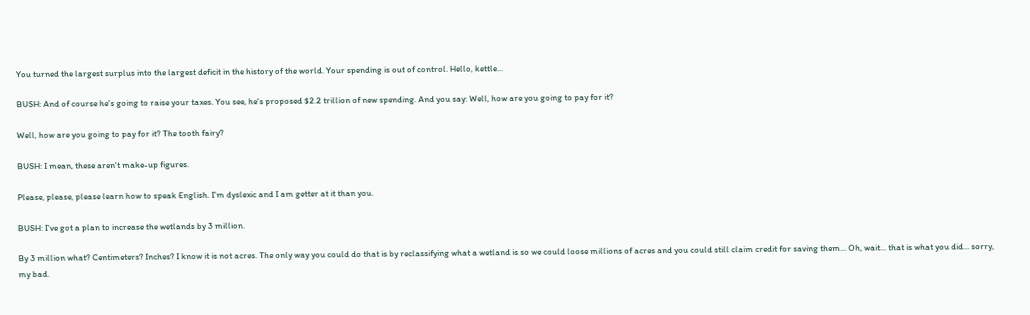You turned the largest surplus into the largest deficit in the history of the world. Your spending is out of control. Hello, kettle...

BUSH: And of course he's going to raise your taxes. You see, he's proposed $2.2 trillion of new spending. And you say: Well, how are you going to pay for it?

Well, how are you going to pay for it? The tooth fairy?

BUSH: I mean, these aren't make-up figures.

Please, please, please learn how to speak English. I'm dyslexic and I am getter at it than you.

BUSH: I've got a plan to increase the wetlands by 3 million.

By 3 million what? Centimeters? Inches? I know it is not acres. The only way you could do that is by reclassifying what a wetland is so we could loose millions of acres and you could still claim credit for saving them... Oh, wait... that is what you did... sorry, my bad.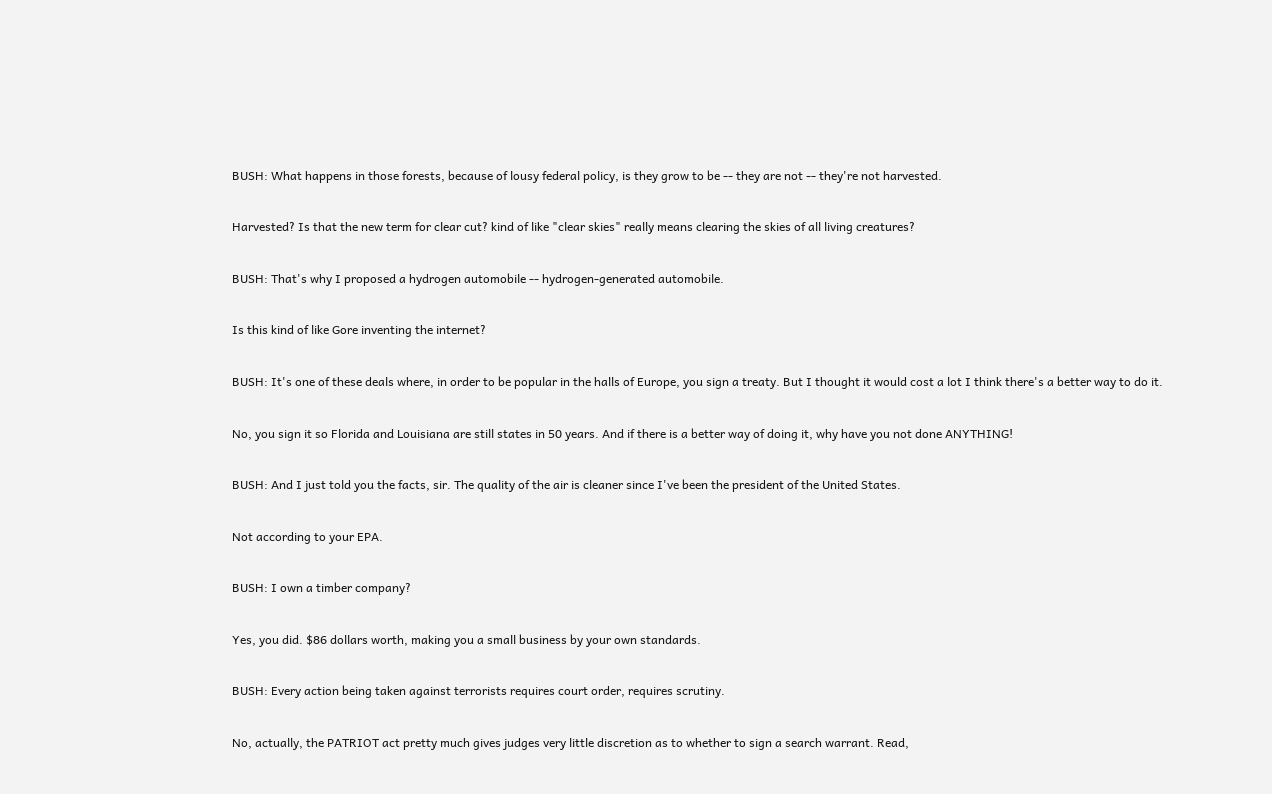BUSH: What happens in those forests, because of lousy federal policy, is they grow to be -- they are not -- they're not harvested.

Harvested? Is that the new term for clear cut? kind of like "clear skies" really means clearing the skies of all living creatures?

BUSH: That's why I proposed a hydrogen automobile -- hydrogen-generated automobile.

Is this kind of like Gore inventing the internet?

BUSH: It's one of these deals where, in order to be popular in the halls of Europe, you sign a treaty. But I thought it would cost a lot I think there's a better way to do it.

No, you sign it so Florida and Louisiana are still states in 50 years. And if there is a better way of doing it, why have you not done ANYTHING!

BUSH: And I just told you the facts, sir. The quality of the air is cleaner since I've been the president of the United States.

Not according to your EPA.

BUSH: I own a timber company?

Yes, you did. $86 dollars worth, making you a small business by your own standards.

BUSH: Every action being taken against terrorists requires court order, requires scrutiny.

No, actually, the PATRIOT act pretty much gives judges very little discretion as to whether to sign a search warrant. Read,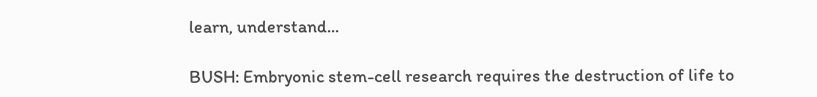learn, understand...

BUSH: Embryonic stem-cell research requires the destruction of life to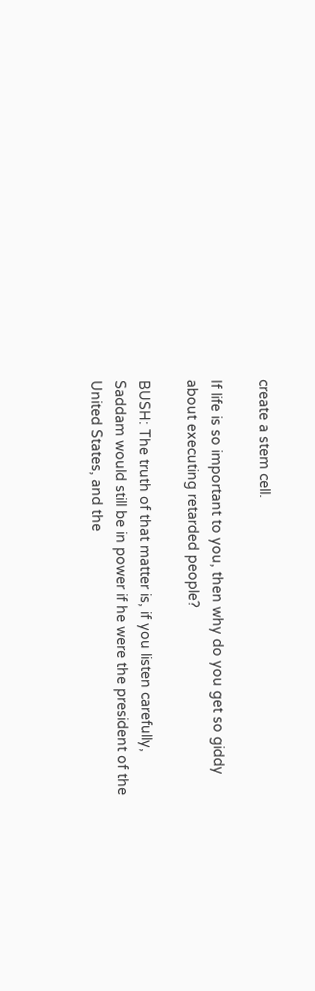create a stem cell.

If life is so important to you, then why do you get so giddy about executing retarded people?

BUSH: The truth of that matter is, if you listen carefully, Saddam would still be in power if he were the president of the United States, and the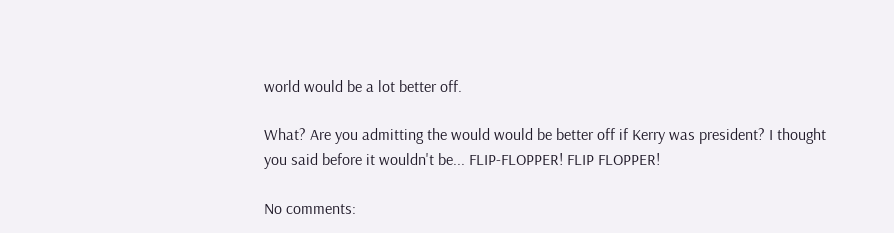world would be a lot better off.

What? Are you admitting the would would be better off if Kerry was president? I thought you said before it wouldn't be... FLIP-FLOPPER! FLIP FLOPPER!

No comments: